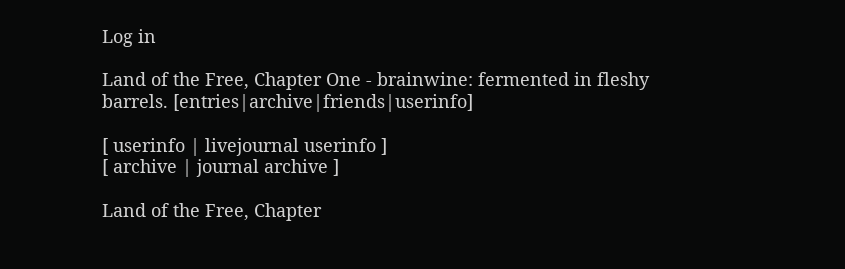Log in

Land of the Free, Chapter One - brainwine: fermented in fleshy barrels. [entries|archive|friends|userinfo]

[ userinfo | livejournal userinfo ]
[ archive | journal archive ]

Land of the Free, Chapter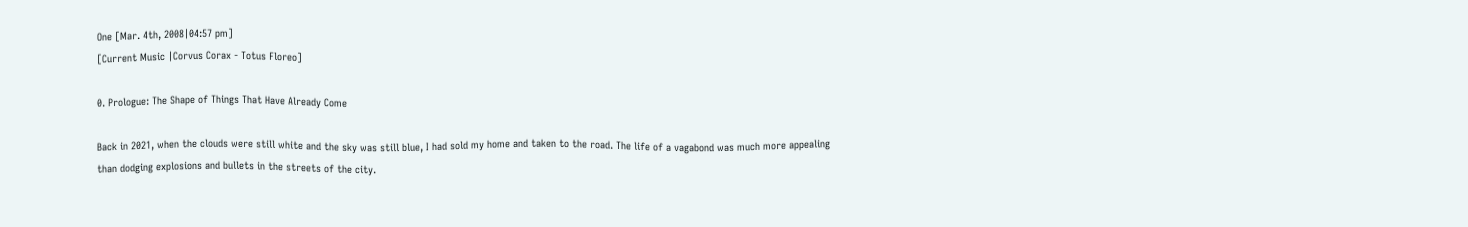One [Mar. 4th, 2008|04:57 pm]
[Current Music |Corvus Corax - Totus Floreo]

0. Prologue: The Shape of Things That Have Already Come

Back in 2021, when the clouds were still white and the sky was still blue, I had sold my home and taken to the road. The life of a vagabond was much more appealing than dodging explosions and bullets in the streets of the city.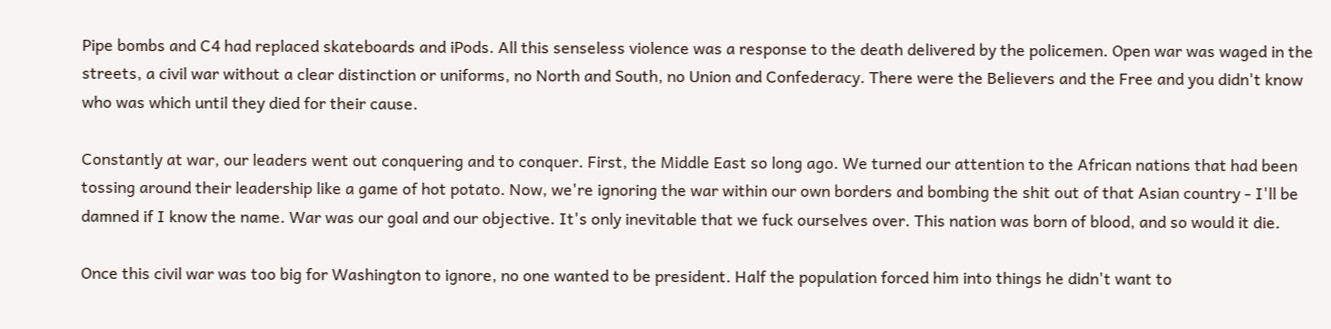Pipe bombs and C4 had replaced skateboards and iPods. All this senseless violence was a response to the death delivered by the policemen. Open war was waged in the streets, a civil war without a clear distinction or uniforms, no North and South, no Union and Confederacy. There were the Believers and the Free and you didn't know who was which until they died for their cause.

Constantly at war, our leaders went out conquering and to conquer. First, the Middle East so long ago. We turned our attention to the African nations that had been tossing around their leadership like a game of hot potato. Now, we're ignoring the war within our own borders and bombing the shit out of that Asian country - I'll be damned if I know the name. War was our goal and our objective. It's only inevitable that we fuck ourselves over. This nation was born of blood, and so would it die.

Once this civil war was too big for Washington to ignore, no one wanted to be president. Half the population forced him into things he didn't want to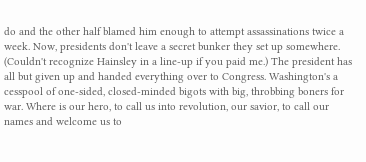do and the other half blamed him enough to attempt assassinations twice a week. Now, presidents don't leave a secret bunker they set up somewhere. (Couldn't recognize Hainsley in a line-up if you paid me.) The president has all but given up and handed everything over to Congress. Washington's a cesspool of one-sided, closed-minded bigots with big, throbbing boners for war. Where is our hero, to call us into revolution, our savior, to call our names and welcome us to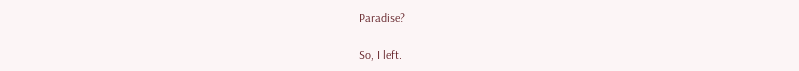Paradise?

So, I left.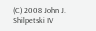(C) 2008 John J. Shilpetski IV